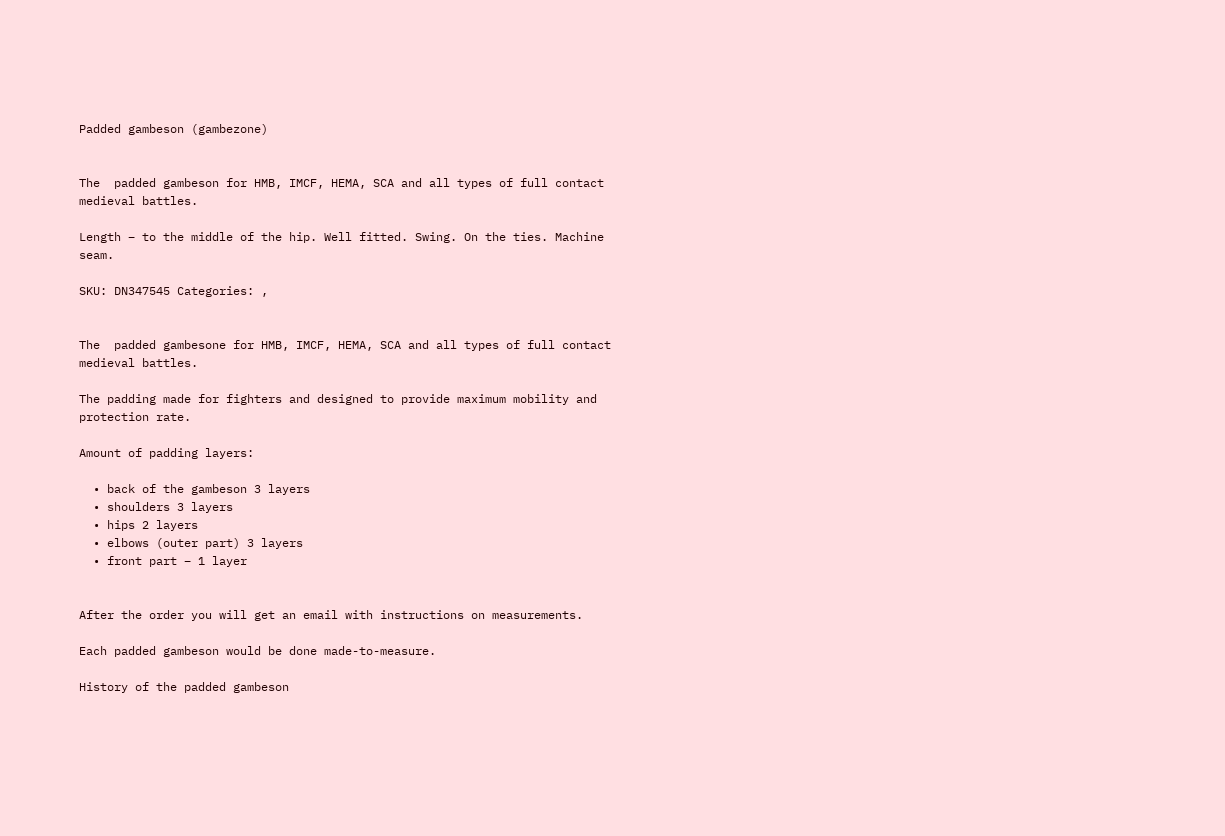Padded gambeson (gambezone)


The  padded gambeson for HMB, IMCF, HEMA, SCA and all types of full contact medieval battles.

Length – to the middle of the hip. Well fitted. Swing. On the ties. Machine seam.

SKU: DN347545 Categories: ,


The  padded gambesone for HMB, IMCF, HEMA, SCA and all types of full contact medieval battles.

The padding made for fighters and designed to provide maximum mobility and protection rate.

Amount of padding layers:

  • back of the gambeson 3 layers
  • shoulders 3 layers
  • hips 2 layers
  • elbows (outer part) 3 layers
  • front part – 1 layer


After the order you will get an email with instructions on measurements.

Each padded gambeson would be done made-to-measure.

History of the padded gambeson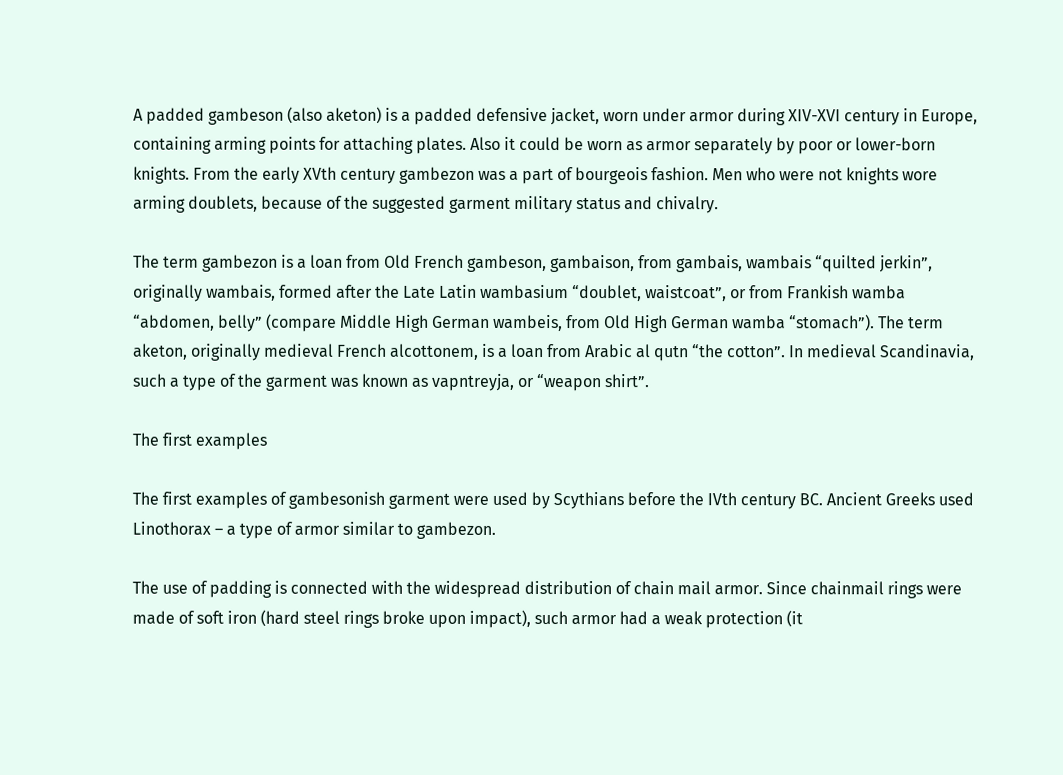A padded gambeson (also aketon) is a padded defensive jacket, worn under armor during XIV-XVI century in Europe, containing arming points for attaching plates. Also it could be worn as armor separately by poor or lower-born knights. From the early XVth century gambezon was a part of bourgeois fashion. Men who were not knights wore arming doublets, because of the suggested garment military status and chivalry.

The term gambezon is a loan from Old French gambeson, gambaison, from gambais, wambais “quilted jerkin”, originally wambais, formed after the Late Latin wambasium “doublet, waistcoat”, or from Frankish wamba “abdomen, belly” (compare Middle High German wambeis, from Old High German wamba “stomach”). The term aketon, originally medieval French alcottonem, is a loan from Arabic al qutn “the cotton”. In medieval Scandinavia, such a type of the garment was known as vapntreyja, or “weapon shirt”.

The first examples

The first examples of gambesonish garment were used by Scythians before the IVth century BC. Ancient Greeks used Linothorax – a type of armor similar to gambezon.

The use of padding is connected with the widespread distribution of chain mail armor. Since chainmail rings were made of soft iron (hard steel rings broke upon impact), such armor had a weak protection (it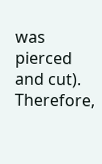was pierced and cut). Therefore,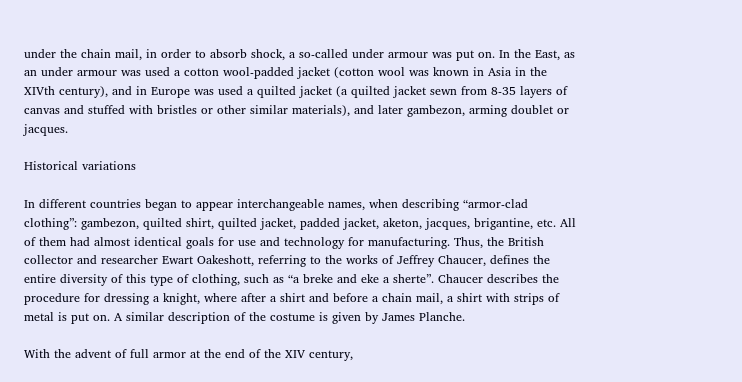under the chain mail, in order to absorb shock, a so-called under armour was put on. In the East, as an under armour was used a cotton wool-padded jacket (cotton wool was known in Asia in the XIVth century), and in Europe was used a quilted jacket (a quilted jacket sewn from 8-35 layers of canvas and stuffed with bristles or other similar materials), and later gambezon, arming doublet or jacques.

Historical variations

In different countries began to appear interchangeable names, when describing “armor-clad clothing”: gambezon, quilted shirt, quilted jacket, padded jacket, aketon, jacques, brigantine, etc. All of them had almost identical goals for use and technology for manufacturing. Thus, the British collector and researcher Ewart Oakeshott, referring to the works of Jeffrey Chaucer, defines the entire diversity of this type of clothing, such as “a breke and eke a sherte”. Chaucer describes the procedure for dressing a knight, where after a shirt and before a chain mail, a shirt with strips of metal is put on. A similar description of the costume is given by James Planche.

With the advent of full armor at the end of the XIV century,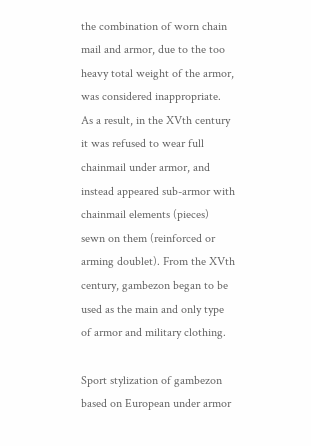the combination of worn chain mail and armor, due to the too heavy total weight of the armor, was considered inappropriate. As a result, in the XVth century it was refused to wear full chainmail under armor, and instead appeared sub-armor with chainmail elements (pieces) sewn on them (reinforced or arming doublet). From the XVth century, gambezon began to be used as the main and only type of armor and military clothing.

Sport stylization of gambezon based on European under armor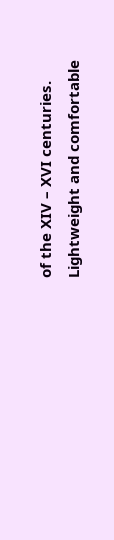of the XIV – XVI centuries. Lightweight and comfortable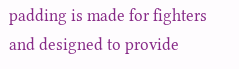padding is made for fighters and designed to provide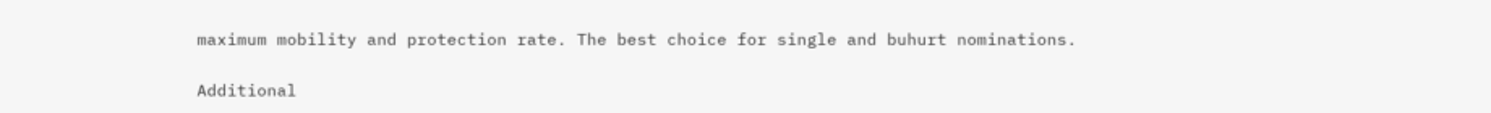maximum mobility and protection rate. The best choice for single and buhurt nominations.

Additional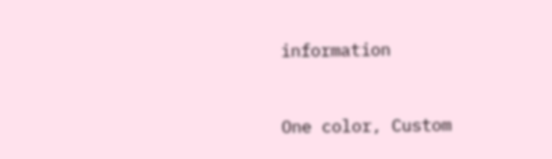information


One color, Custom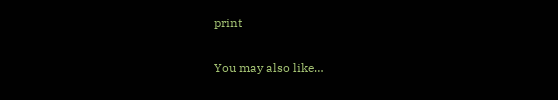print

You may also like…